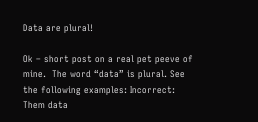Data are plural!

Ok – short post on a real pet peeve of mine.  The word “data” is plural. See the following examples: Incorrect: Them data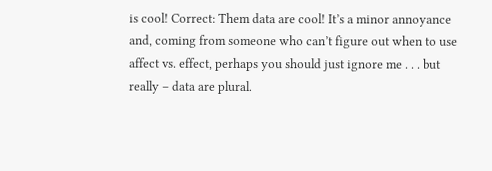is cool! Correct: Them data are cool! It’s a minor annoyance and, coming from someone who can’t figure out when to use affect vs. effect, perhaps you should just ignore me . . . but really – data are plural.